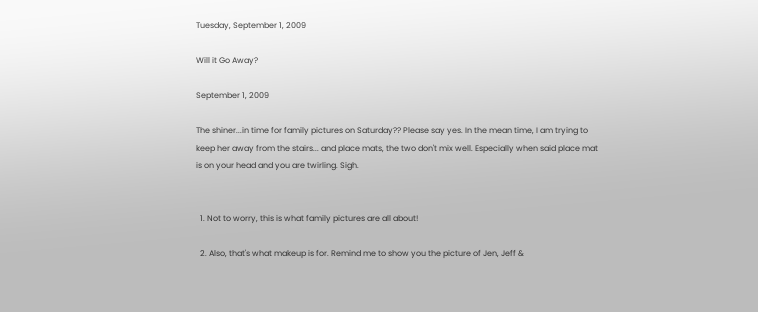Tuesday, September 1, 2009

Will it Go Away?

September 1, 2009

The shiner...in time for family pictures on Saturday?? Please say yes. In the mean time, I am trying to keep her away from the stairs... and place mats, the two don't mix well. Especially when said place mat is on your head and you are twirling. Sigh.


  1. Not to worry, this is what family pictures are all about!

  2. Also, that's what makeup is for. Remind me to show you the picture of Jen, Jeff &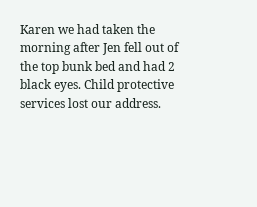Karen we had taken the morning after Jen fell out of the top bunk bed and had 2 black eyes. Child protective services lost our address.